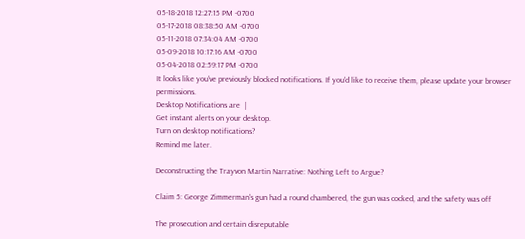05-18-2018 12:27:15 PM -0700
05-17-2018 08:38:50 AM -0700
05-11-2018 07:34:04 AM -0700
05-09-2018 10:17:16 AM -0700
05-04-2018 02:59:17 PM -0700
It looks like you've previously blocked notifications. If you'd like to receive them, please update your browser permissions.
Desktop Notifications are  |
Get instant alerts on your desktop.
Turn on desktop notifications?
Remind me later.

Deconstructing the Trayvon Martin Narrative: Nothing Left to Argue?

Claim 5: George Zimmerman's gun had a round chambered, the gun was cocked, and the safety was off

The prosecution and certain disreputable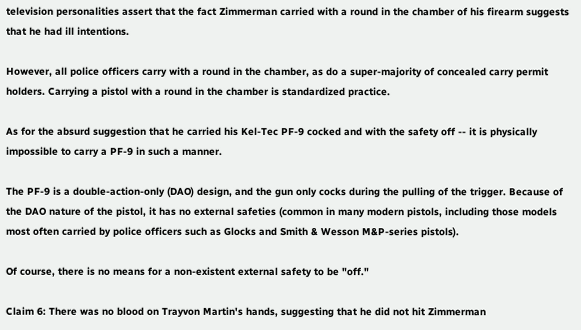television personalities assert that the fact Zimmerman carried with a round in the chamber of his firearm suggests that he had ill intentions.

However, all police officers carry with a round in the chamber, as do a super-majority of concealed carry permit holders. Carrying a pistol with a round in the chamber is standardized practice.

As for the absurd suggestion that he carried his Kel-Tec PF-9 cocked and with the safety off -- it is physically impossible to carry a PF-9 in such a manner.

The PF-9 is a double-action-only (DAO) design, and the gun only cocks during the pulling of the trigger. Because of the DAO nature of the pistol, it has no external safeties (common in many modern pistols, including those models most often carried by police officers such as Glocks and Smith & Wesson M&P-series pistols).

Of course, there is no means for a non-existent external safety to be "off."

Claim 6: There was no blood on Trayvon Martin's hands, suggesting that he did not hit Zimmerman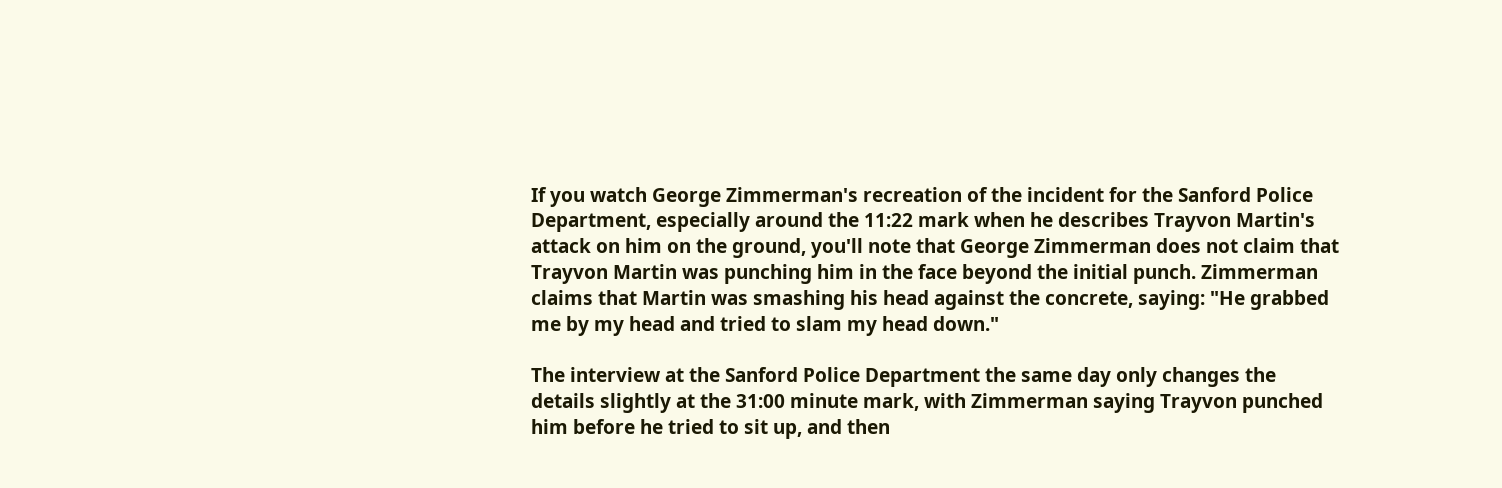If you watch George Zimmerman's recreation of the incident for the Sanford Police Department, especially around the 11:22 mark when he describes Trayvon Martin's attack on him on the ground, you'll note that George Zimmerman does not claim that Trayvon Martin was punching him in the face beyond the initial punch. Zimmerman claims that Martin was smashing his head against the concrete, saying: "He grabbed me by my head and tried to slam my head down."

The interview at the Sanford Police Department the same day only changes the details slightly at the 31:00 minute mark, with Zimmerman saying Trayvon punched him before he tried to sit up, and then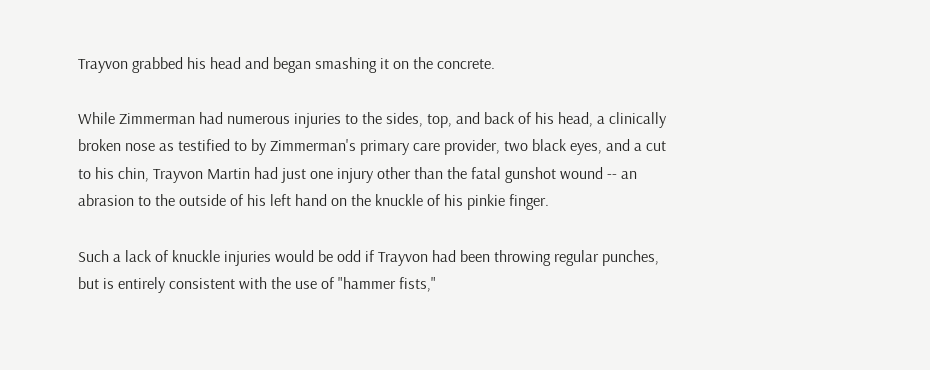Trayvon grabbed his head and began smashing it on the concrete.

While Zimmerman had numerous injuries to the sides, top, and back of his head, a clinically broken nose as testified to by Zimmerman's primary care provider, two black eyes, and a cut to his chin, Trayvon Martin had just one injury other than the fatal gunshot wound -- an abrasion to the outside of his left hand on the knuckle of his pinkie finger.

Such a lack of knuckle injuries would be odd if Trayvon had been throwing regular punches, but is entirely consistent with the use of "hammer fists,"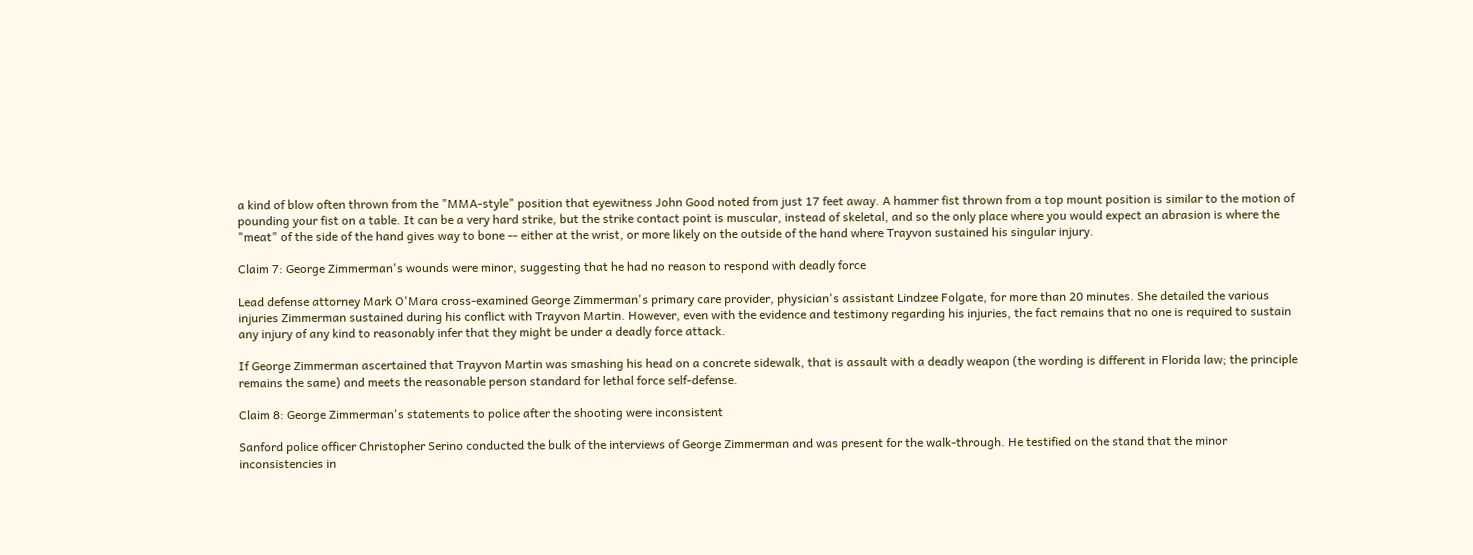a kind of blow often thrown from the "MMA-style" position that eyewitness John Good noted from just 17 feet away. A hammer fist thrown from a top mount position is similar to the motion of pounding your fist on a table. It can be a very hard strike, but the strike contact point is muscular, instead of skeletal, and so the only place where you would expect an abrasion is where the "meat" of the side of the hand gives way to bone -- either at the wrist, or more likely on the outside of the hand where Trayvon sustained his singular injury.

Claim 7: George Zimmerman's wounds were minor, suggesting that he had no reason to respond with deadly force

Lead defense attorney Mark O'Mara cross-examined George Zimmerman's primary care provider, physician's assistant Lindzee Folgate, for more than 20 minutes. She detailed the various injuries Zimmerman sustained during his conflict with Trayvon Martin. However, even with the evidence and testimony regarding his injuries, the fact remains that no one is required to sustain any injury of any kind to reasonably infer that they might be under a deadly force attack.

If George Zimmerman ascertained that Trayvon Martin was smashing his head on a concrete sidewalk, that is assault with a deadly weapon (the wording is different in Florida law; the principle remains the same) and meets the reasonable person standard for lethal force self-defense.

Claim 8: George Zimmerman's statements to police after the shooting were inconsistent

Sanford police officer Christopher Serino conducted the bulk of the interviews of George Zimmerman and was present for the walk-through. He testified on the stand that the minor inconsistencies in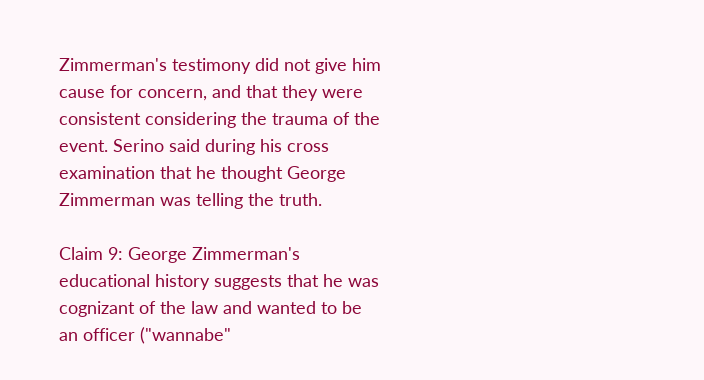Zimmerman's testimony did not give him cause for concern, and that they were consistent considering the trauma of the event. Serino said during his cross examination that he thought George Zimmerman was telling the truth.

Claim 9: George Zimmerman's educational history suggests that he was cognizant of the law and wanted to be an officer ("wannabe"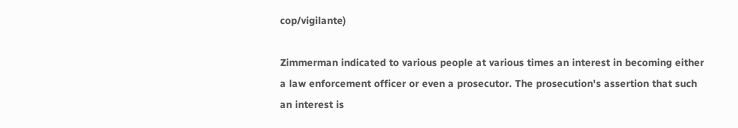cop/vigilante)

Zimmerman indicated to various people at various times an interest in becoming either a law enforcement officer or even a prosecutor. The prosecution's assertion that such an interest is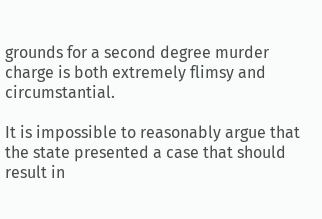grounds for a second degree murder charge is both extremely flimsy and circumstantial.

It is impossible to reasonably argue that the state presented a case that should result in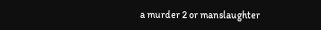a murder 2 or manslaughter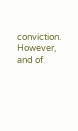conviction. However, and of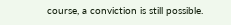course, a conviction is still possible.